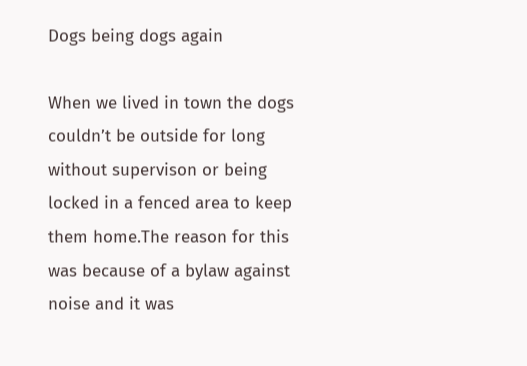Dogs being dogs again

When we lived in town the dogs couldn’t be outside for long without supervison or being locked in a fenced area to keep them home.The reason for this was because of a bylaw against noise and it was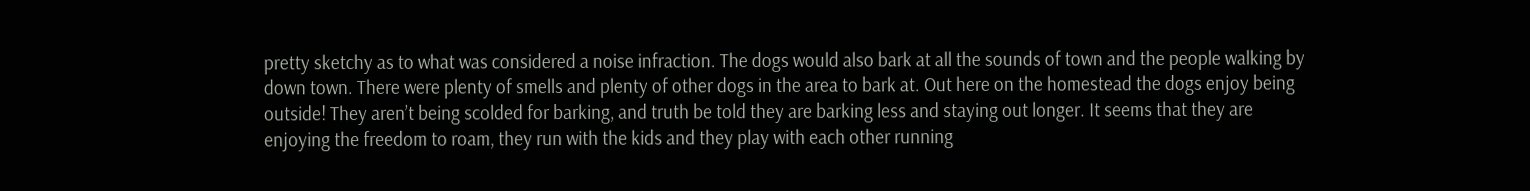pretty sketchy as to what was considered a noise infraction. The dogs would also bark at all the sounds of town and the people walking by down town. There were plenty of smells and plenty of other dogs in the area to bark at. Out here on the homestead the dogs enjoy being outside! They aren’t being scolded for barking, and truth be told they are barking less and staying out longer. It seems that they are enjoying the freedom to roam, they run with the kids and they play with each other running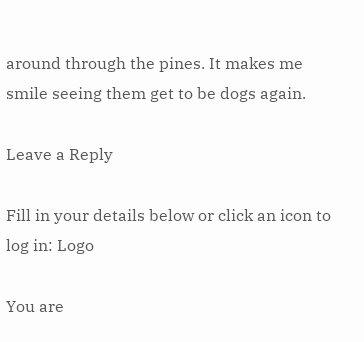around through the pines. It makes me smile seeing them get to be dogs again.

Leave a Reply

Fill in your details below or click an icon to log in: Logo

You are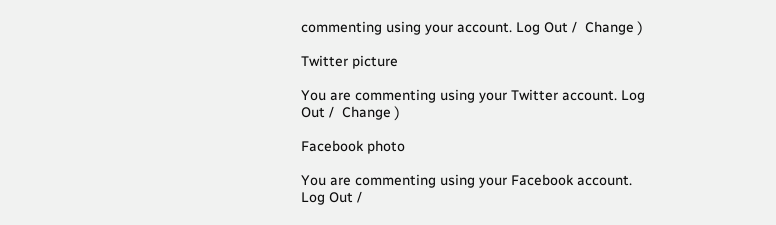commenting using your account. Log Out /  Change )

Twitter picture

You are commenting using your Twitter account. Log Out /  Change )

Facebook photo

You are commenting using your Facebook account. Log Out /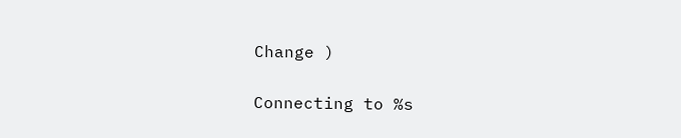Change )

Connecting to %s